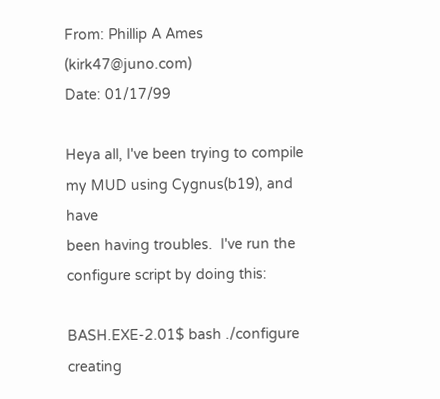From: Phillip A Ames (kirk47@juno.com)
Date: 01/17/99

Heya all, I've been trying to compile my MUD using Cygnus(b19), and have
been having troubles.  I've run the configure script by doing this:

BASH.EXE-2.01$ bash ./configure
creating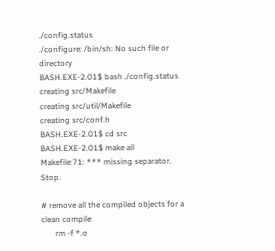./config.status
./configure: /bin/sh: No such file or directory
BASH.EXE-2.01$ bash ./config.status
creating src/Makefile
creating src/util/Makefile
creating src/conf.h
BASH.EXE-2.01$ cd src
BASH.EXE-2.01$ make all
Makefile:71: *** missing separator.  Stop.

# remove all the compiled objects for a clean compile
       rm -f *.o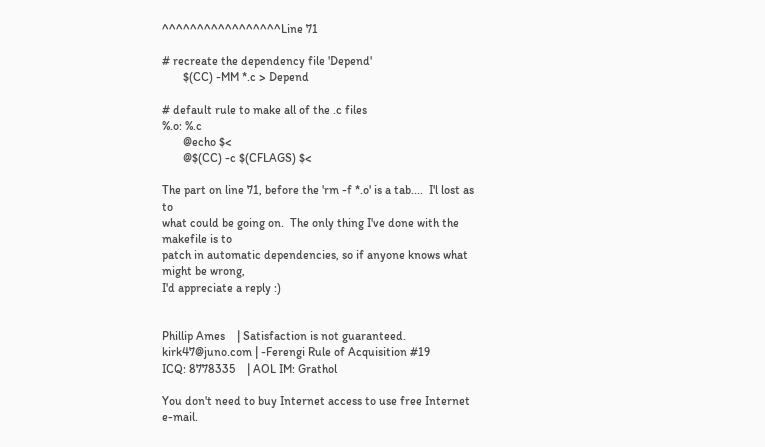^^^^^^^^^^^^^^^^^Line 71

# recreate the dependency file 'Depend'
       $(CC) -MM *.c > Depend

# default rule to make all of the .c files
%.o: %.c
       @echo $<
       @$(CC) -c $(CFLAGS) $<

The part on line 71, before the 'rm -f *.o' is a tab....  I'l lost as to
what could be going on.  The only thing I've done with the makefile is to
patch in automatic dependencies, so if anyone knows what might be wrong,
I'd appreciate a reply :)


Phillip Ames    | Satisfaction is not guaranteed.
kirk47@juno.com | -Ferengi Rule of Acquisition #19
ICQ: 8778335    | AOL IM: Grathol

You don't need to buy Internet access to use free Internet e-mail.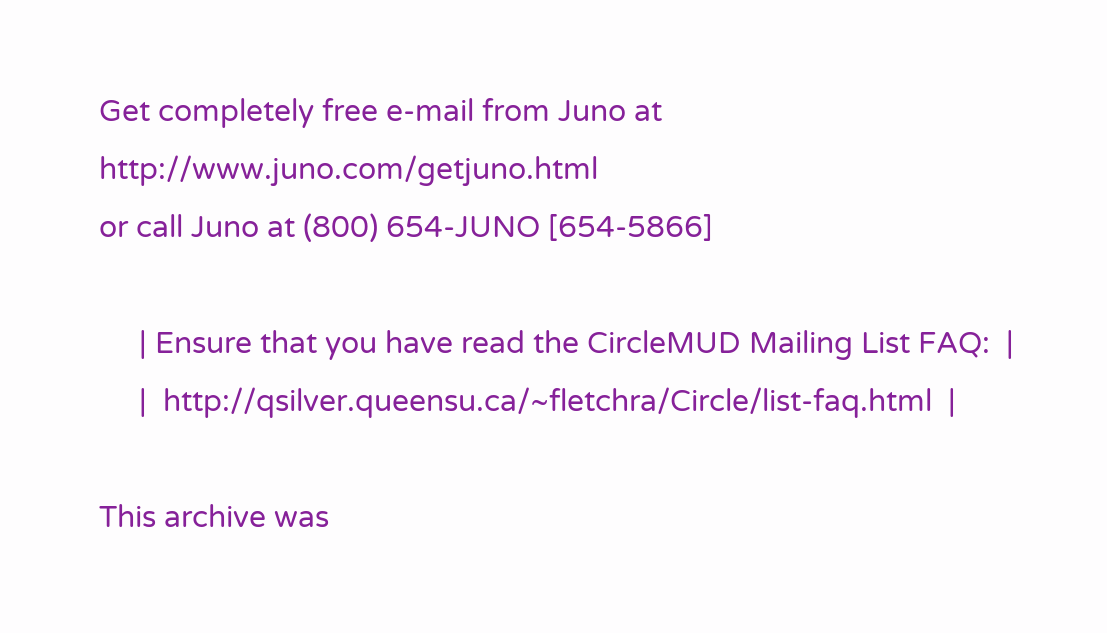Get completely free e-mail from Juno at http://www.juno.com/getjuno.html
or call Juno at (800) 654-JUNO [654-5866]

     | Ensure that you have read the CircleMUD Mailing List FAQ:  |
     |  http://qsilver.queensu.ca/~fletchra/Circle/list-faq.html  |

This archive was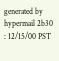generated by hypermail 2b30 : 12/15/00 PST